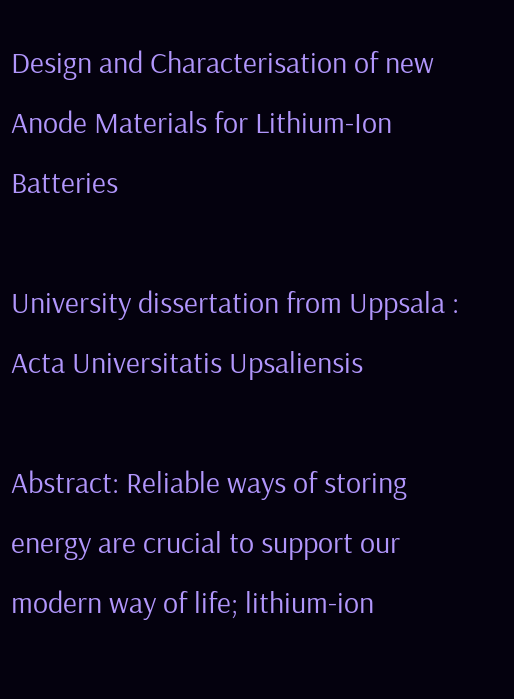Design and Characterisation of new Anode Materials for Lithium-Ion Batteries

University dissertation from Uppsala : Acta Universitatis Upsaliensis

Abstract: Reliable ways of storing energy are crucial to support our modern way of life; lithium-ion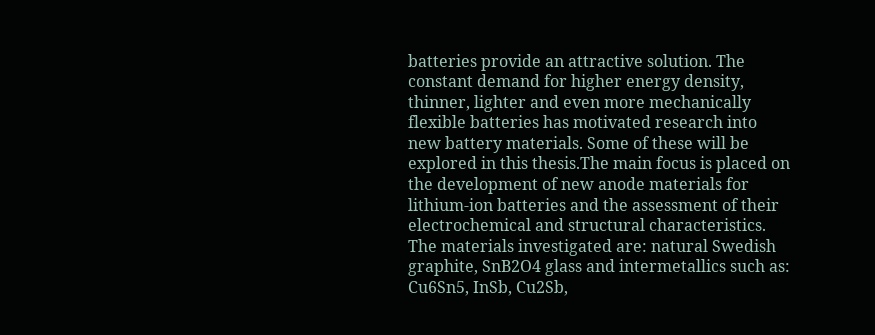batteries provide an attractive solution. The constant demand for higher energy density, thinner, lighter and even more mechanically flexible batteries has motivated research into new battery materials. Some of these will be explored in this thesis.The main focus is placed on the development of new anode materials for lithium-ion batteries and the assessment of their electrochemical and structural characteristics. The materials investigated are: natural Swedish graphite, SnB2O4 glass and intermetallics such as: Cu6Sn5, InSb, Cu2Sb,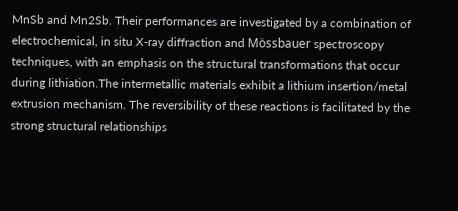MnSb and Mn2Sb. Their performances are investigated by a combination of electrochemical, in situ X-ray diffraction and Mössbauer spectroscopy techniques, with an emphasis on the structural transformations that occur during lithiation.The intermetallic materials exhibit a lithium insertion/metal extrusion mechanism. The reversibility of these reactions is facilitated by the strong structural relationships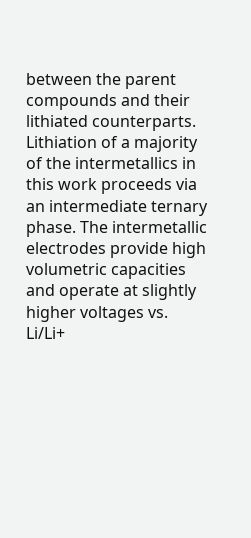between the parent compounds and their lithiated counterparts. Lithiation of a majority of the intermetallics in this work proceeds via an intermediate ternary phase. The intermetallic electrodes provide high volumetric capacities and operate at slightly higher voltages vs. Li/Li+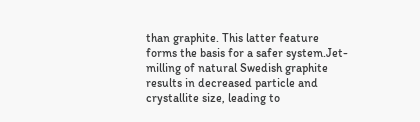than graphite. This latter feature forms the basis for a safer system.Jet-milling of natural Swedish graphite results in decreased particle and crystallite size, leading to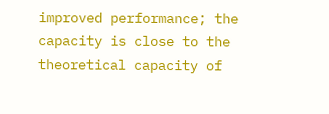improved performance; the capacity is close to the theoretical capacity of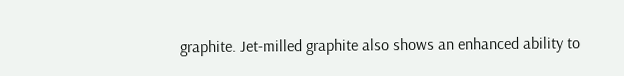graphite. Jet-milled graphite also shows an enhanced ability to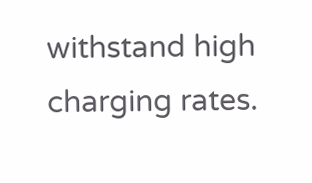withstand high charging rates.